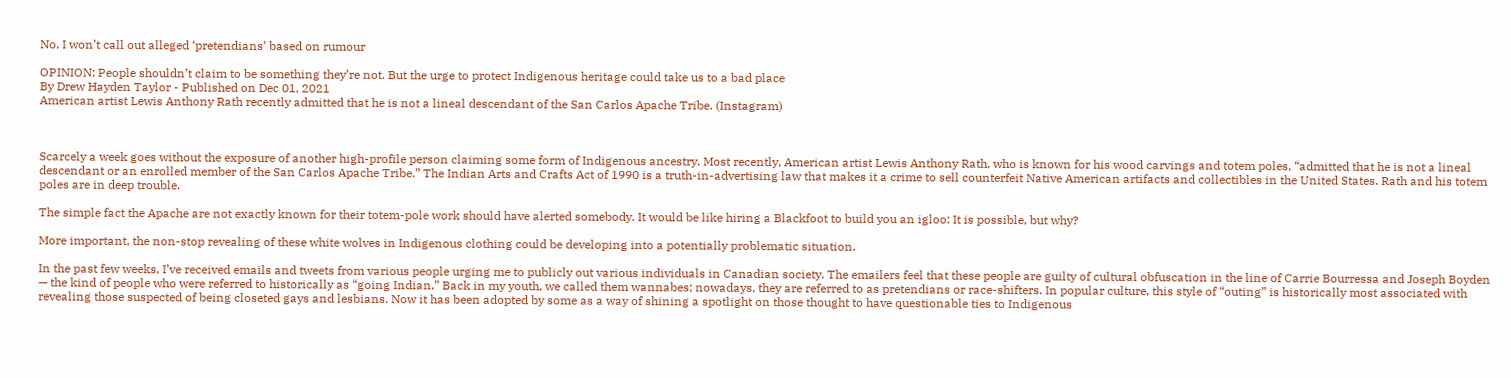No, I won’t call out alleged ‘pretendians’ based on rumour

OPINION: People shouldn’t claim to be something they’re not. But the urge to protect Indigenous heritage could take us to a bad place
By Drew Hayden Taylor - Published on Dec 01, 2021
American artist Lewis Anthony Rath recently admitted that he is not a lineal descendant of the San Carlos Apache Tribe. (Instagram)



Scarcely a week goes without the exposure of another high-profile person claiming some form of Indigenous ancestry. Most recently, American artist Lewis Anthony Rath, who is known for his wood carvings and totem poles, “admitted that he is not a lineal descendant or an enrolled member of the San Carlos Apache Tribe.” The Indian Arts and Crafts Act of 1990 is a truth-in-advertising law that makes it a crime to sell counterfeit Native American artifacts and collectibles in the United States. Rath and his totem poles are in deep trouble.

The simple fact the Apache are not exactly known for their totem-pole work should have alerted somebody. It would be like hiring a Blackfoot to build you an igloo: It is possible, but why?

More important, the non-stop revealing of these white wolves in Indigenous clothing could be developing into a potentially problematic situation.

In the past few weeks, I’ve received emails and tweets from various people urging me to publicly out various individuals in Canadian society. The emailers feel that these people are guilty of cultural obfuscation in the line of Carrie Bourressa and Joseph Boyden — the kind of people who were referred to historically as “going Indian.” Back in my youth, we called them wannabes; nowadays, they are referred to as pretendians or race-shifters. In popular culture, this style of “outing” is historically most associated with revealing those suspected of being closeted gays and lesbians. Now it has been adopted by some as a way of shining a spotlight on those thought to have questionable ties to Indigenous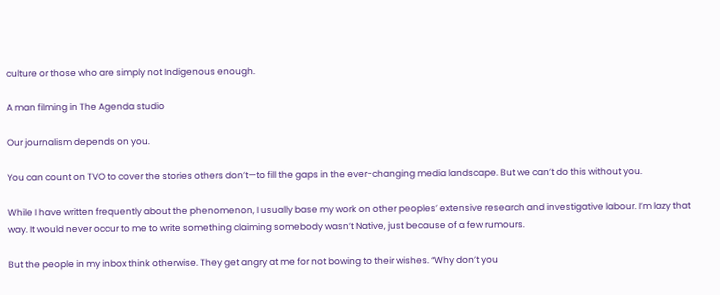culture or those who are simply not Indigenous enough.

A man filming in The Agenda studio

Our journalism depends on you.

You can count on TVO to cover the stories others don’t—to fill the gaps in the ever-changing media landscape. But we can’t do this without you.

While I have written frequently about the phenomenon, I usually base my work on other peoples’ extensive research and investigative labour. I’m lazy that way. It would never occur to me to write something claiming somebody wasn’t Native, just because of a few rumours.

But the people in my inbox think otherwise. They get angry at me for not bowing to their wishes. “Why don’t you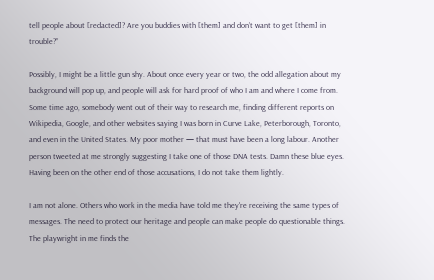tell people about [redacted]? Are you buddies with [them] and don’t want to get [them] in trouble?”

Possibly, I might be a little gun shy. About once every year or two, the odd allegation about my background will pop up, and people will ask for hard proof of who I am and where I come from.  Some time ago, somebody went out of their way to research me, finding different reports on Wikipedia, Google, and other websites saying I was born in Curve Lake, Peterborough, Toronto, and even in the United States. My poor mother — that must have been a long labour. Another person tweeted at me strongly suggesting I take one of those DNA tests. Damn these blue eyes. Having been on the other end of those accusations, I do not take them lightly.

I am not alone. Others who work in the media have told me they're receiving the same types of messages. The need to protect our heritage and people can make people do questionable things. The playwright in me finds the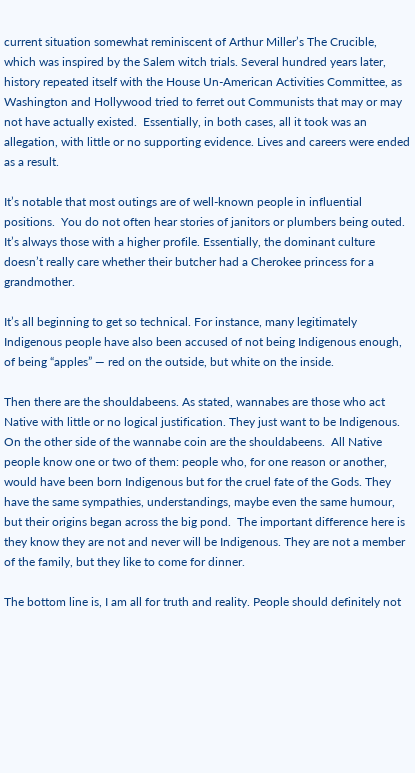current situation somewhat reminiscent of Arthur Miller’s The Crucible, which was inspired by the Salem witch trials. Several hundred years later, history repeated itself with the House Un-American Activities Committee, as Washington and Hollywood tried to ferret out Communists that may or may not have actually existed.  Essentially, in both cases, all it took was an allegation, with little or no supporting evidence. Lives and careers were ended as a result.

It’s notable that most outings are of well-known people in influential positions.  You do not often hear stories of janitors or plumbers being outed. It’s always those with a higher profile. Essentially, the dominant culture doesn’t really care whether their butcher had a Cherokee princess for a grandmother.

It’s all beginning to get so technical. For instance, many legitimately Indigenous people have also been accused of not being Indigenous enough, of being “apples” — red on the outside, but white on the inside.

Then there are the shouldabeens. As stated, wannabes are those who act Native with little or no logical justification. They just want to be Indigenous. On the other side of the wannabe coin are the shouldabeens.  All Native people know one or two of them: people who, for one reason or another, would have been born Indigenous but for the cruel fate of the Gods. They have the same sympathies, understandings, maybe even the same humour, but their origins began across the big pond.  The important difference here is they know they are not and never will be Indigenous. They are not a member of the family, but they like to come for dinner.

The bottom line is, I am all for truth and reality. People should definitely not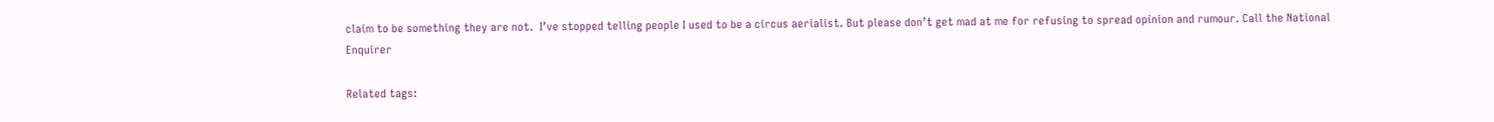claim to be something they are not.  I’ve stopped telling people I used to be a circus aerialist. But please don’t get mad at me for refusing to spread opinion and rumour. Call the National Enquirer

Related tags: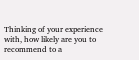Thinking of your experience with, how likely are you to recommend to a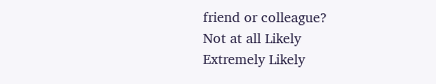friend or colleague?
Not at all Likely
Extremely Likely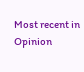Most recent in Opinion